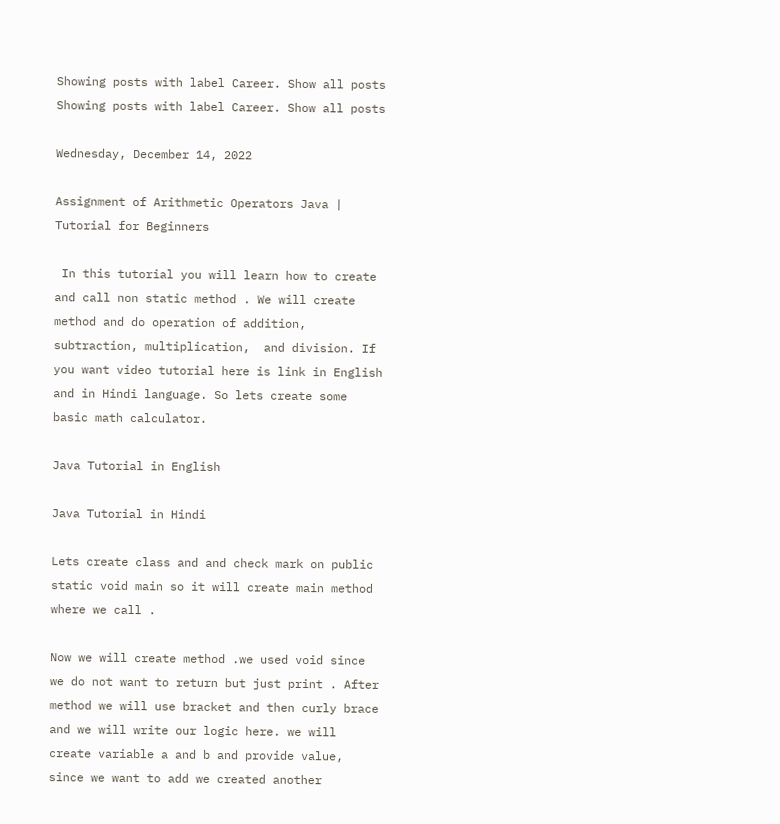Showing posts with label Career. Show all posts
Showing posts with label Career. Show all posts

Wednesday, December 14, 2022

Assignment of Arithmetic Operators Java | Tutorial for Beginners

 In this tutorial you will learn how to create and call non static method . We will create method and do operation of addition, subtraction, multiplication,  and division. If you want video tutorial here is link in English and in Hindi language. So lets create some basic math calculator.

Java Tutorial in English

Java Tutorial in Hindi

Lets create class and and check mark on public static void main so it will create main method where we call .

Now we will create method .we used void since we do not want to return but just print . After method we will use bracket and then curly brace and we will write our logic here. we will create variable a and b and provide value, since we want to add we created another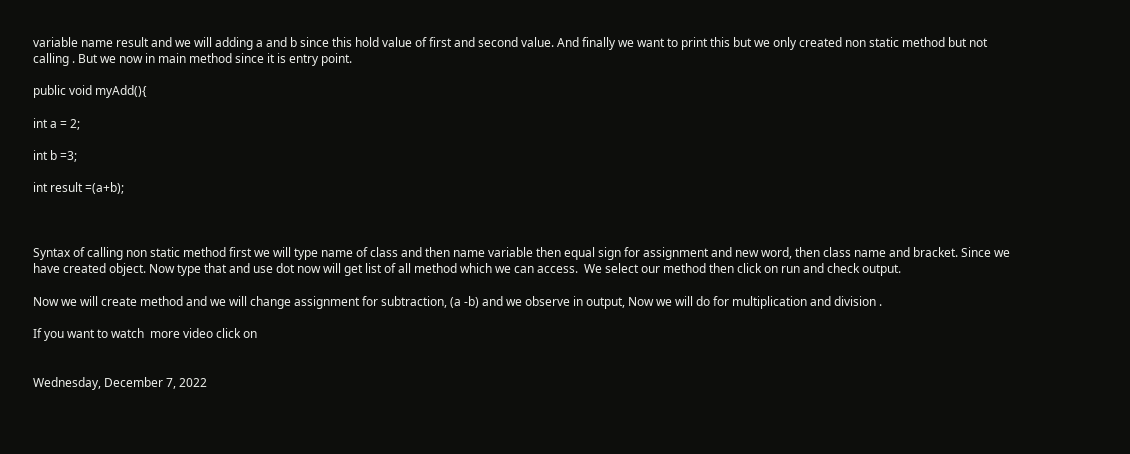variable name result and we will adding a and b since this hold value of first and second value. And finally we want to print this but we only created non static method but not calling . But we now in main method since it is entry point.

public void myAdd(){

int a = 2;

int b =3;

int result =(a+b);



Syntax of calling non static method first we will type name of class and then name variable then equal sign for assignment and new word, then class name and bracket. Since we have created object. Now type that and use dot now will get list of all method which we can access.  We select our method then click on run and check output.

Now we will create method and we will change assignment for subtraction, (a -b) and we observe in output, Now we will do for multiplication and division .

If you want to watch  more video click on


Wednesday, December 7, 2022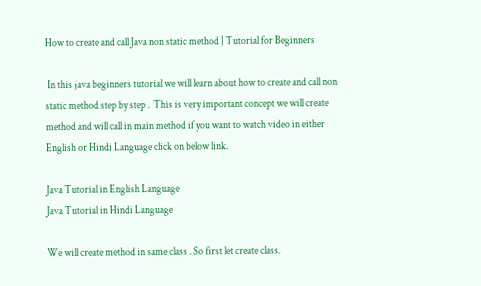How to create and call Java non static method | Tutorial for Beginners

 In this java beginners tutorial we will learn about how to create and call non static method step by step .  This is very important concept we will create method and will call in main method if you want to watch video in either English or Hindi Language click on below link.

Java Tutorial in English Language
Java Tutorial in Hindi Language

We will create method in same class . So first let create class.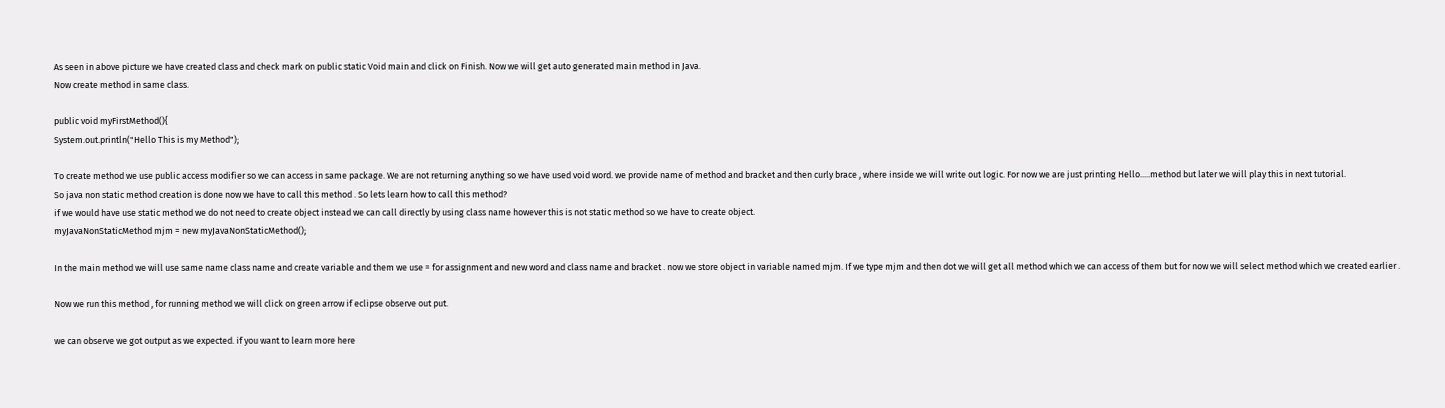As seen in above picture we have created class and check mark on public static Void main and click on Finish. Now we will get auto generated main method in Java.
Now create method in same class.

public void myFirstMethod(){
System.out.println("Hello This is my Method");

To create method we use public access modifier so we can access in same package. We are not returning anything so we have used void word. we provide name of method and bracket and then curly brace , where inside we will write out logic. For now we are just printing Hello.....method but later we will play this in next tutorial.
So java non static method creation is done now we have to call this method . So lets learn how to call this method?
if we would have use static method we do not need to create object instead we can call directly by using class name however this is not static method so we have to create object.
myJavaNonStaticMethod mjm = new myJavaNonStaticMethod();

In the main method we will use same name class name and create variable and them we use = for assignment and new word and class name and bracket . now we store object in variable named mjm. If we type mjm and then dot we will get all method which we can access of them but for now we will select method which we created earlier .

Now we run this method , for running method we will click on green arrow if eclipse observe out put.

we can observe we got output as we expected. if you want to learn more here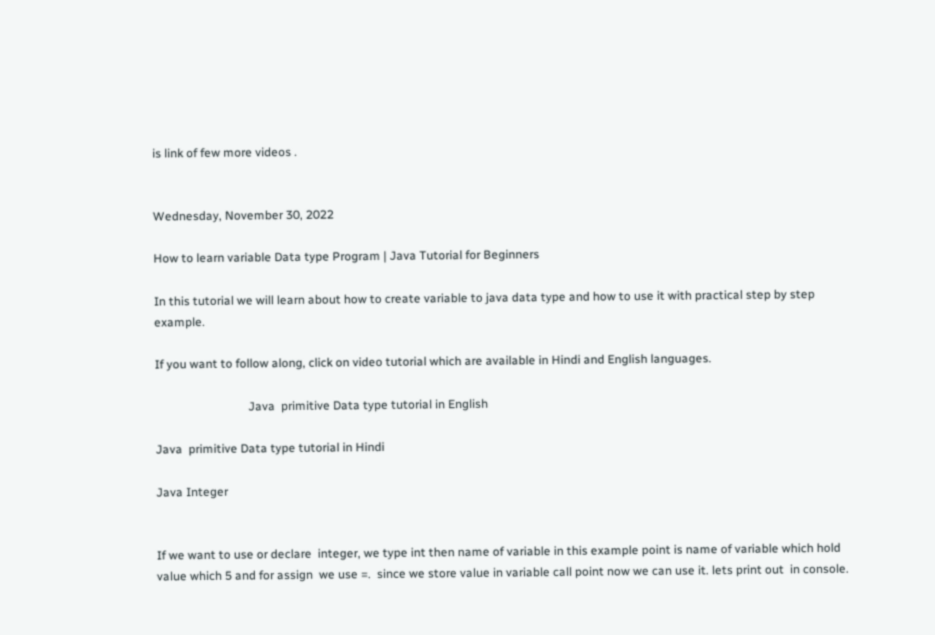is link of few more videos .


Wednesday, November 30, 2022

How to learn variable Data type Program | Java Tutorial for Beginners

In this tutorial we will learn about how to create variable to java data type and how to use it with practical step by step example.

If you want to follow along, click on video tutorial which are available in Hindi and English languages.

                               Java  primitive Data type tutorial in English

Java  primitive Data type tutorial in Hindi

Java Integer


If we want to use or declare  integer, we type int then name of variable in this example point is name of variable which hold value which 5 and for assign  we use =.  since we store value in variable call point now we can use it. lets print out  in console.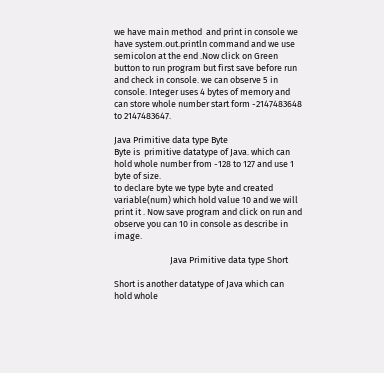we have main method  and print in console we have system.out.println command and we use semicolon at the end .Now click on Green button to run program but first save before run and check in console. we can observe 5 in console. Integer uses 4 bytes of memory and can store whole number start form -2147483648 to 2147483647.

Java Primitive data type Byte
Byte is  primitive datatype of Java. which can hold whole number from -128 to 127 and use 1 byte of size.
to declare byte we type byte and created variable(num) which hold value 10 and we will print it . Now save program and click on run and observe you can 10 in console as describe in image.

                            Java Primitive data type Short

Short is another datatype of Java which can hold whole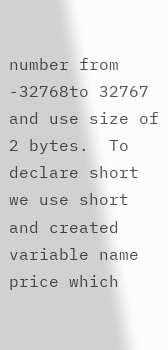number from -32768to 32767 and use size of 2 bytes.  To declare short we use short and created variable name price which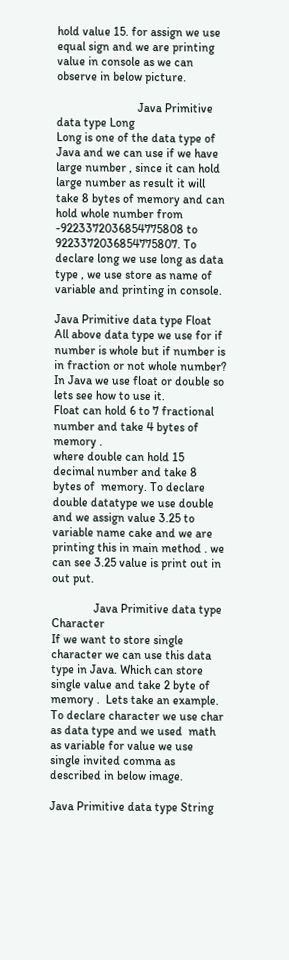hold value 15. for assign we use equal sign and we are printing value in console as we can observe in below picture.

                           Java Primitive data type Long
Long is one of the data type of Java and we can use if we have large number , since it can hold large number as result it will take 8 bytes of memory and can hold whole number from -9223372036854775808 to 9223372036854775807. To declare long we use long as data type , we use store as name of variable and printing in console.

Java Primitive data type Float
All above data type we use for if number is whole but if number is in fraction or not whole number? In Java we use float or double so lets see how to use it.
Float can hold 6 to 7 fractional number and take 4 bytes of memory .
where double can hold 15 decimal number and take 8 bytes of  memory. To declare double datatype we use double and we assign value 3.25 to variable name cake and we are printing this in main method . we can see 3.25 value is print out in out put.

              Java Primitive data type Character
If we want to store single character we can use this data type in Java. Which can store single value and take 2 byte of memory .  Lets take an example. To declare character we use char as data type and we used  math as variable for value we use single invited comma as described in below image.

Java Primitive data type String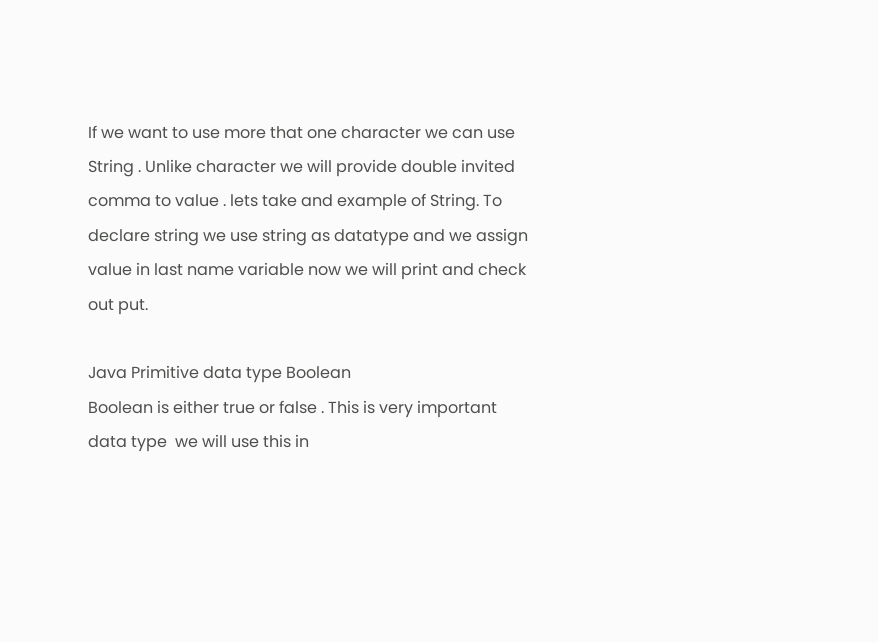If we want to use more that one character we can use String . Unlike character we will provide double invited comma to value . lets take and example of String. To declare string we use string as datatype and we assign value in last name variable now we will print and check out put.

Java Primitive data type Boolean
Boolean is either true or false . This is very important data type  we will use this in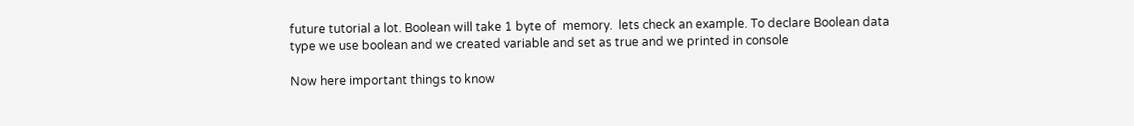future tutorial a lot. Boolean will take 1 byte of  memory.  lets check an example. To declare Boolean data type we use boolean and we created variable and set as true and we printed in console

Now here important things to know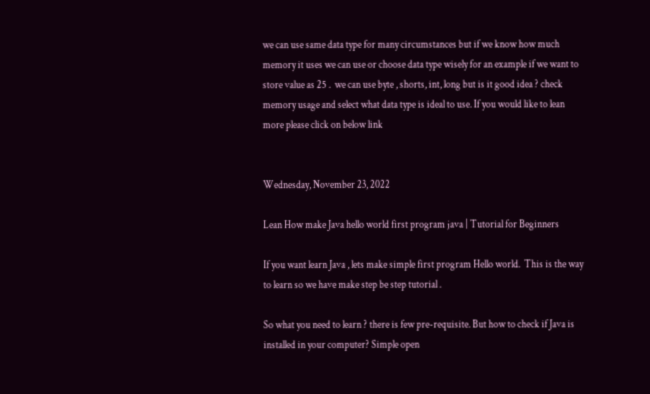we can use same data type for many circumstances but if we know how much memory it uses we can use or choose data type wisely for an example if we want to store value as 25 .  we can use byte , shorts, int, long but is it good idea ? check memory usage and select what data type is ideal to use. If you would like to lean more please click on below link


Wednesday, November 23, 2022

Lean How make Java hello world first program java | Tutorial for Beginners

If you want learn Java , lets make simple first program Hello world.  This is the way to learn so we have make step be step tutorial .

So what you need to learn ? there is few pre-requisite. But how to check if Java is installed in your computer? Simple open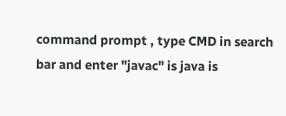command prompt , type CMD in search bar and enter "javac" is java is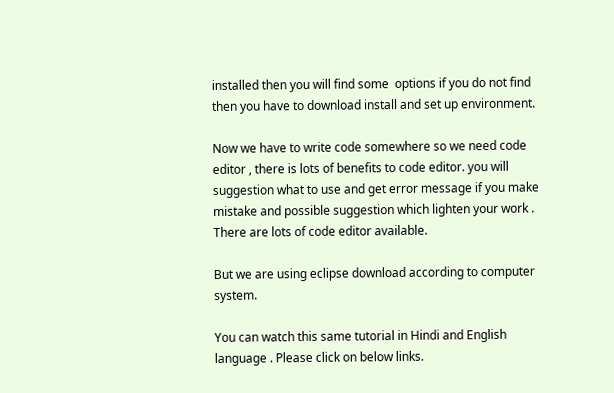installed then you will find some  options if you do not find then you have to download install and set up environment.

Now we have to write code somewhere so we need code editor , there is lots of benefits to code editor. you will suggestion what to use and get error message if you make mistake and possible suggestion which lighten your work . There are lots of code editor available.

But we are using eclipse download according to computer system.

You can watch this same tutorial in Hindi and English language . Please click on below links.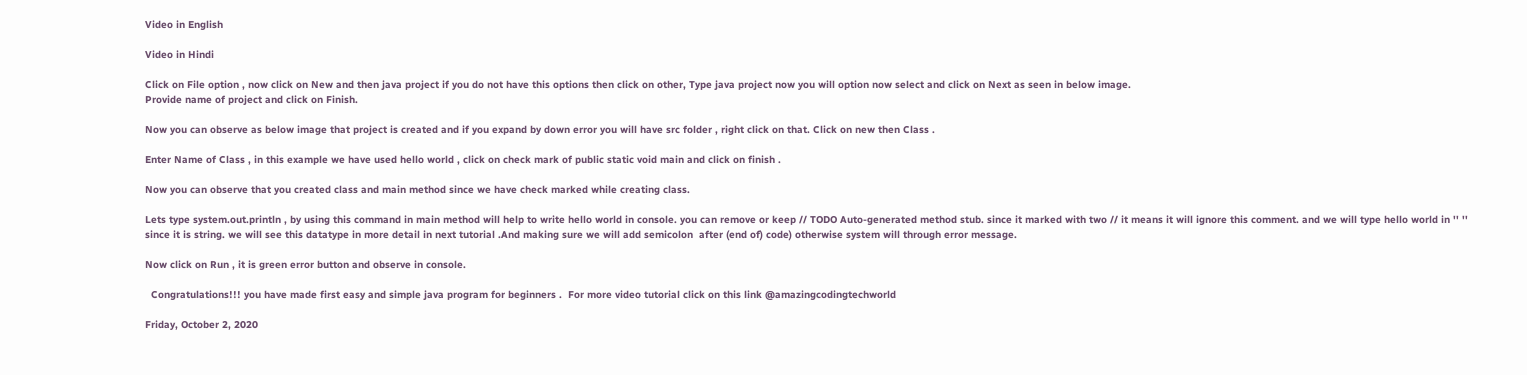Video in English

Video in Hindi

Click on File option , now click on New and then java project if you do not have this options then click on other, Type java project now you will option now select and click on Next as seen in below image.
Provide name of project and click on Finish.

Now you can observe as below image that project is created and if you expand by down error you will have src folder , right click on that. Click on new then Class .

Enter Name of Class , in this example we have used hello world , click on check mark of public static void main and click on finish .

Now you can observe that you created class and main method since we have check marked while creating class.

Lets type system.out.println , by using this command in main method will help to write hello world in console. you can remove or keep // TODO Auto-generated method stub. since it marked with two // it means it will ignore this comment. and we will type hello world in '' '' since it is string. we will see this datatype in more detail in next tutorial .And making sure we will add semicolon  after (end of) code) otherwise system will through error message.

Now click on Run , it is green error button and observe in console.

  Congratulations!!! you have made first easy and simple java program for beginners .  For more video tutorial click on this link @amazingcodingtechworld

Friday, October 2, 2020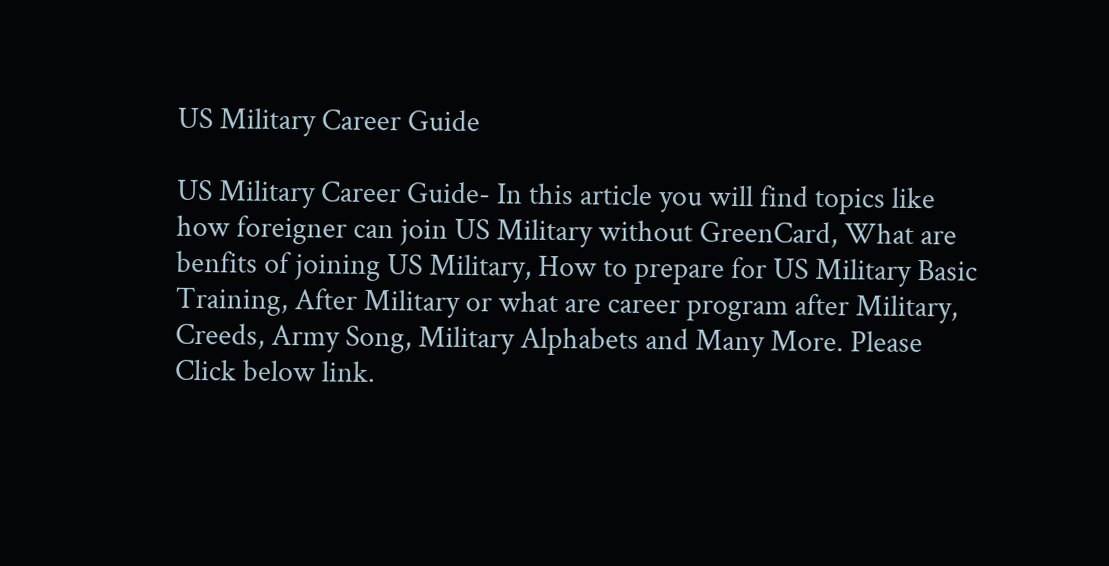US Military Career Guide

US Military Career Guide- In this article you will find topics like how foreigner can join US Military without GreenCard, What are benfits of joining US Military, How to prepare for US Military Basic Training, After Military or what are career program after Military, Creeds, Army Song, Military Alphabets and Many More. Please Click below link.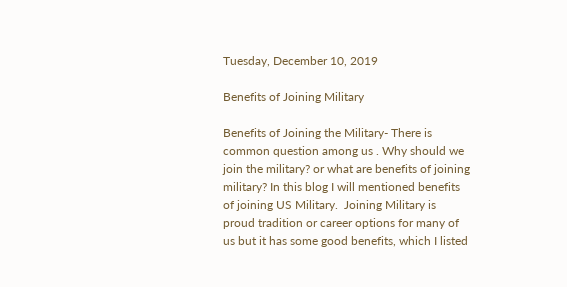Tuesday, December 10, 2019

Benefits of Joining Military

Benefits of Joining the Military- There is common question among us . Why should we join the military? or what are benefits of joining military? In this blog I will mentioned benefits of joining US Military.  Joining Military is proud tradition or career options for many of us but it has some good benefits, which I listed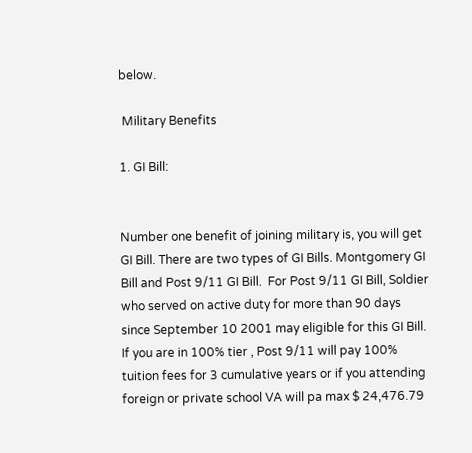below.

 Military Benefits

1. GI Bill:


Number one benefit of joining military is, you will get GI Bill. There are two types of GI Bills. Montgomery GI Bill and Post 9/11 GI Bill.  For Post 9/11 GI Bill, Soldier who served on active duty for more than 90 days since September 10 2001 may eligible for this GI Bill.  If you are in 100% tier , Post 9/11 will pay 100% tuition fees for 3 cumulative years or if you attending foreign or private school VA will pa max $ 24,476.79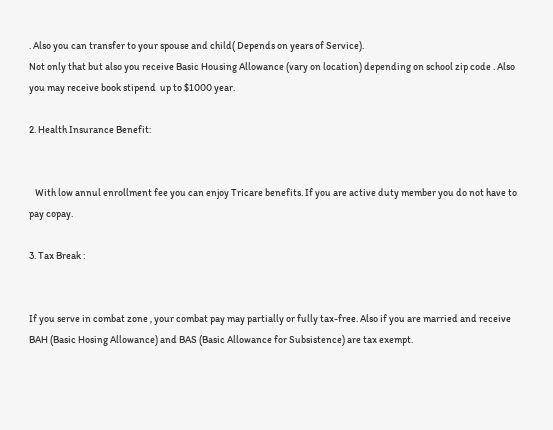. Also you can transfer to your spouse and child( Depends on years of Service).
Not only that but also you receive Basic Housing Allowance (vary on location) depending on school zip code . Also you may receive book stipend  up to $1000 year.

2. Health Insurance Benefit:


   With low annul enrollment fee you can enjoy Tricare benefits. If you are active duty member you do not have to pay copay.

3. Tax Break :


If you serve in combat zone , your combat pay may partially or fully tax-free. Also if you are married and receive BAH (Basic Hosing Allowance) and BAS (Basic Allowance for Subsistence) are tax exempt.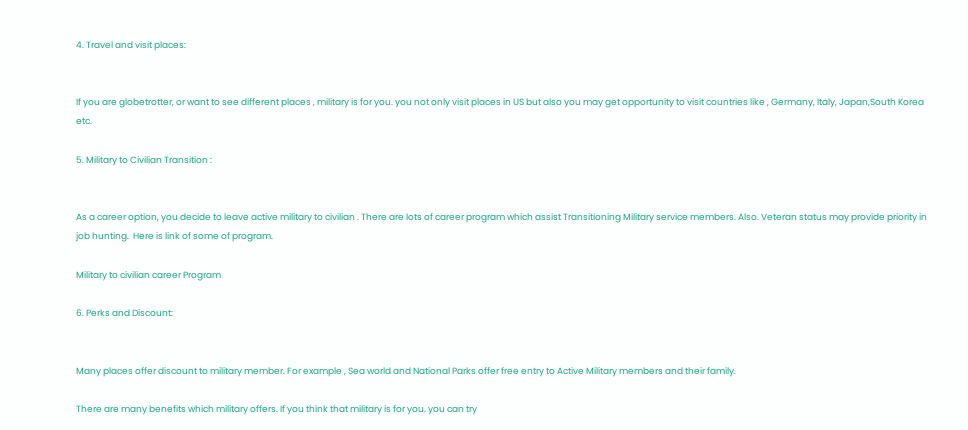4. Travel and visit places:


If you are globetrotter, or want to see different places , military is for you. you not only visit places in US but also you may get opportunity to visit countries like , Germany, Italy, Japan,South Korea etc.

5. Military to Civilian Transition :


As a career option, you decide to leave active military to civilian . There are lots of career program which assist Transitioning Military service members. Also. Veteran status may provide priority in job hunting.  Here is link of some of program.

Military to civilian career Program

6. Perks and Discount:


Many places offer discount to military member. For example , Sea world and National Parks offer free entry to Active Military members and their family.

There are many benefits which military offers. If you think that military is for you. you can try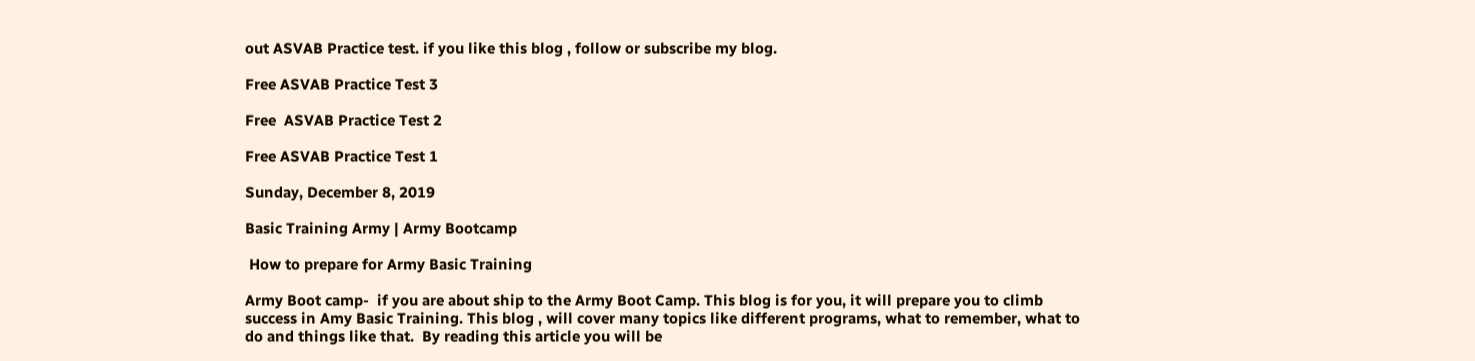out ASVAB Practice test. if you like this blog , follow or subscribe my blog.

Free ASVAB Practice Test 3

Free  ASVAB Practice Test 2

Free ASVAB Practice Test 1

Sunday, December 8, 2019

Basic Training Army | Army Bootcamp

 How to prepare for Army Basic Training

Army Boot camp-  if you are about ship to the Army Boot Camp. This blog is for you, it will prepare you to climb success in Amy Basic Training. This blog , will cover many topics like different programs, what to remember, what to do and things like that.  By reading this article you will be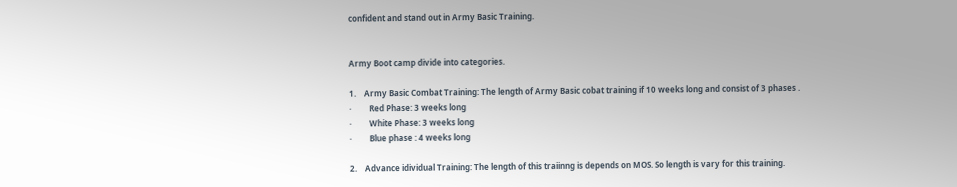confident and stand out in Army Basic Training.


Army Boot camp divide into categories.

1.    Army Basic Combat Training: The length of Army Basic cobat training if 10 weeks long and consist of 3 phases .
·         Red Phase: 3 weeks long
·         White Phase: 3 weeks long
·         Blue phase : 4 weeks long

2.    Advance idividual Training: The length of this traiinng is depends on MOS. So length is vary for this training.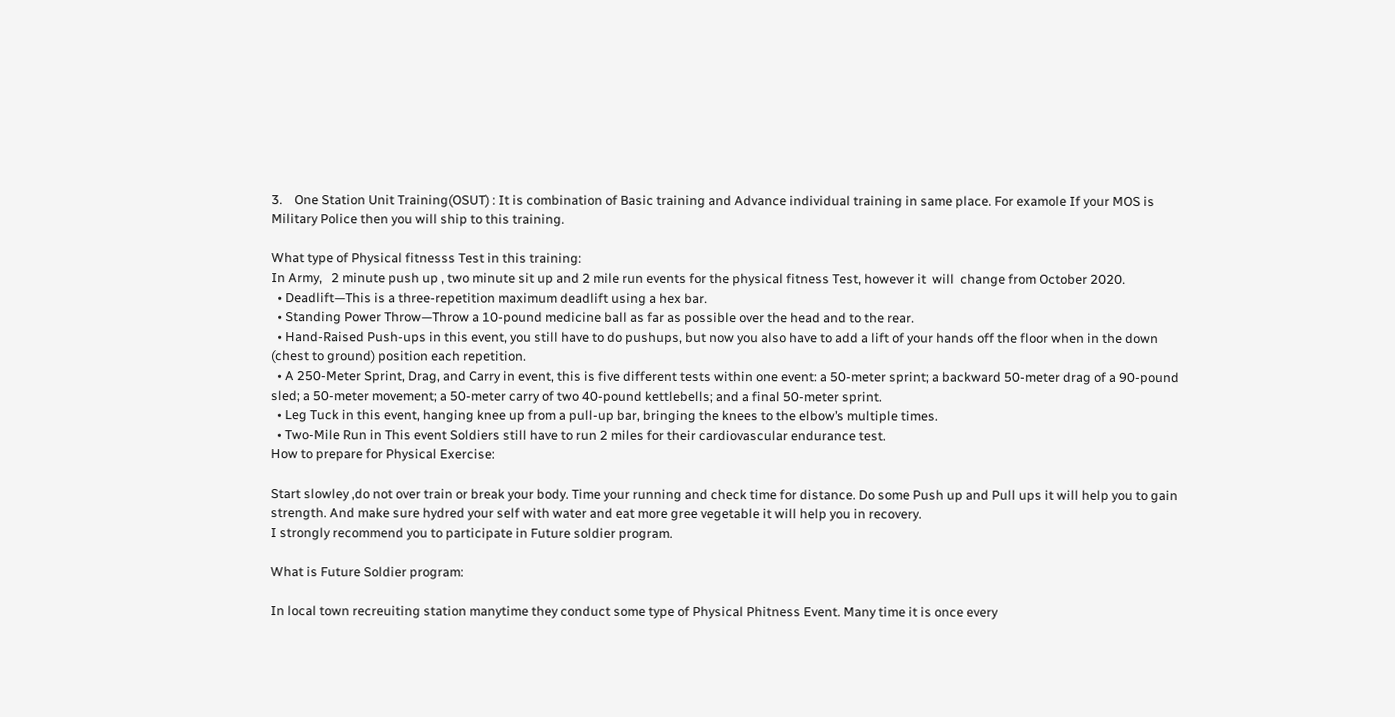3.    One Station Unit Training(OSUT) : It is combination of Basic training and Advance individual training in same place. For examole If your MOS is Military Police then you will ship to this training.

What type of Physical fitnesss Test in this training:
In Army,   2 minute push up , two minute sit up and 2 mile run events for the physical fitness Test, however it  will  change from October 2020.
  • Deadlift—This is a three-repetition maximum deadlift using a hex bar.
  • Standing Power Throw—Throw a 10-pound medicine ball as far as possible over the head and to the rear.
  • Hand-Raised Push-ups in this event, you still have to do pushups, but now you also have to add a lift of your hands off the floor when in the down (chest to ground) position each repetition.
  • A 250-Meter Sprint, Drag, and Carry in event, this is five different tests within one event: a 50-meter sprint; a backward 50-meter drag of a 90-pound sled; a 50-meter movement; a 50-meter carry of two 40-pound kettlebells; and a final 50-meter sprint.
  • Leg Tuck in this event, hanging knee up from a pull-up bar, bringing the knees to the elbow’s multiple times.
  • Two-Mile Run in This event Soldiers still have to run 2 miles for their cardiovascular endurance test.
How to prepare for Physical Exercise:

Start slowley ,do not over train or break your body. Time your running and check time for distance. Do some Push up and Pull ups it will help you to gain strength. And make sure hydred your self with water and eat more gree vegetable it will help you in recovery.
I strongly recommend you to participate in Future soldier program.

What is Future Soldier program:

In local town recreuiting station manytime they conduct some type of Physical Phitness Event. Many time it is once every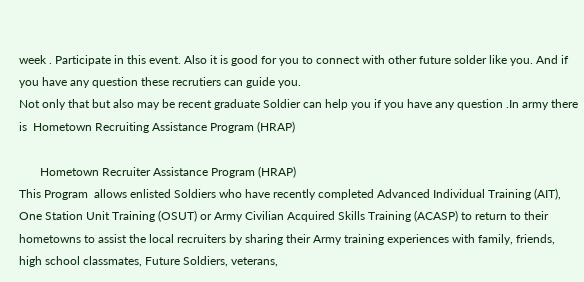week . Participate in this event. Also it is good for you to connect with other future solder like you. And if you have any question these recrutiers can guide you.
Not only that but also may be recent graduate Soldier can help you if you have any question .In army there is  Hometown Recruiting Assistance Program (HRAP)

       Hometown Recruiter Assistance Program (HRAP)
This Program  allows enlisted Soldiers who have recently completed Advanced Individual Training (AIT), One Station Unit Training (OSUT) or Army Civilian Acquired Skills Training (ACASP) to return to their hometowns to assist the local recruiters by sharing their Army training experiences with family, friends, high school classmates, Future Soldiers, veterans,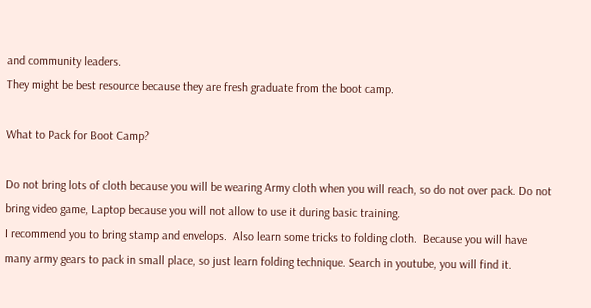and community leaders.
They might be best resource because they are fresh graduate from the boot camp.

What to Pack for Boot Camp?

Do not bring lots of cloth because you will be wearing Army cloth when you will reach, so do not over pack. Do not bring video game, Laptop because you will not allow to use it during basic training.
I recommend you to bring stamp and envelops.  Also learn some tricks to folding cloth.  Because you will have many army gears to pack in small place, so just learn folding technique. Search in youtube, you will find it.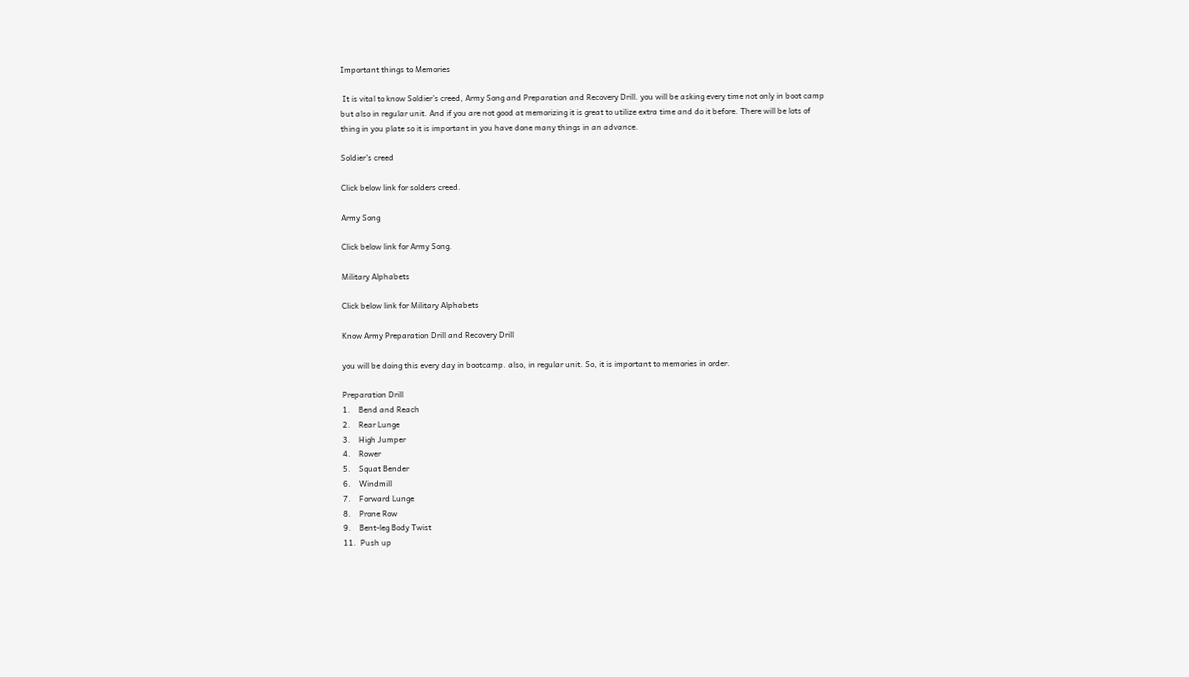Important things to Memories

 It is vital to know Soldier’s creed, Army Song and Preparation and Recovery Drill. you will be asking every time not only in boot camp but also in regular unit. And if you are not good at memorizing it is great to utilize extra time and do it before. There will be lots of thing in you plate so it is important in you have done many things in an advance.

Soldier’s creed

Click below link for solders creed.

Army Song

Click below link for Army Song.

Military Alphabets

Click below link for Military Alphabets

Know Army Preparation Drill and Recovery Drill

you will be doing this every day in bootcamp. also, in regular unit. So, it is important to memories in order.

Preparation Drill
1.    Bend and Reach
2.    Rear Lunge
3.    High Jumper
4.    Rower
5.    Squat Bender
6.    Windmill
7.    Forward Lunge
8.    Prone Row
9.    Bent-leg Body Twist
11.  Push up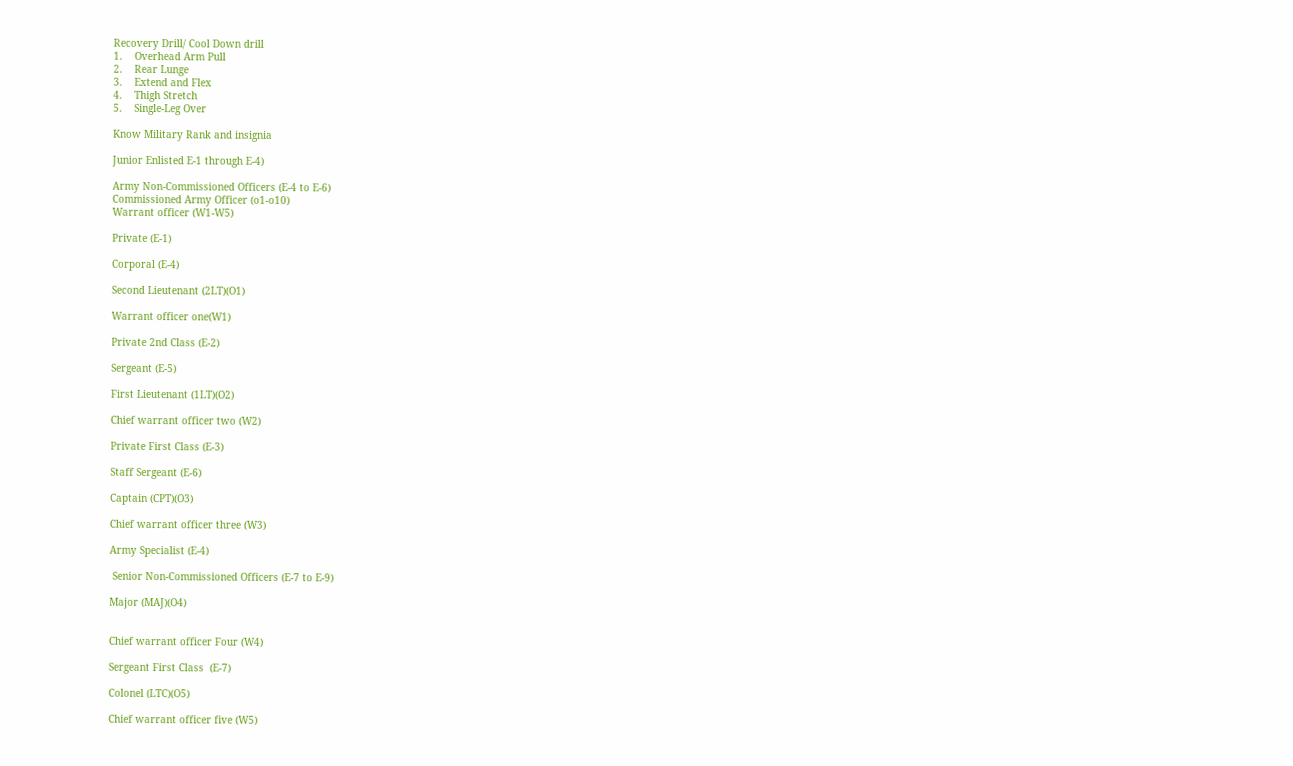Recovery Drill/ Cool Down drill
1.    Overhead Arm Pull
2.    Rear Lunge
3.    Extend and Flex
4.    Thigh Stretch
5.    Single-Leg Over

Know Military Rank and insignia

Junior Enlisted E-1 through E-4)

Army Non-Commissioned Officers (E-4 to E-6)
Commissioned Army Officer (o1-o10)
Warrant officer (W1-W5)

Private (E-1)

Corporal (E-4)

Second Lieutenant (2LT)(O1)

Warrant officer one(W1)

Private 2nd Class (E-2)

Sergeant (E-5)

First Lieutenant (1LT)(O2)

Chief warrant officer two (W2)

Private First Class (E-3)

Staff Sergeant (E-6)

Captain (CPT)(O3)

Chief warrant officer three (W3)

Army Specialist (E-4)

 Senior Non-Commissioned Officers (E-7 to E-9)

Major (MAJ)(O4)


Chief warrant officer Four (W4)

Sergeant First Class  (E-7)

Colonel (LTC)(O5)

Chief warrant officer five (W5)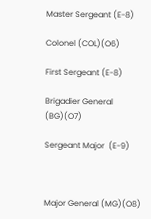Master Sergeant (E-8)

Colonel (COL)(O6)

First Sergeant (E-8)

Brigadier General (BG)(O7)

Sergeant Major  (E-9)



Major General (MG)(O8)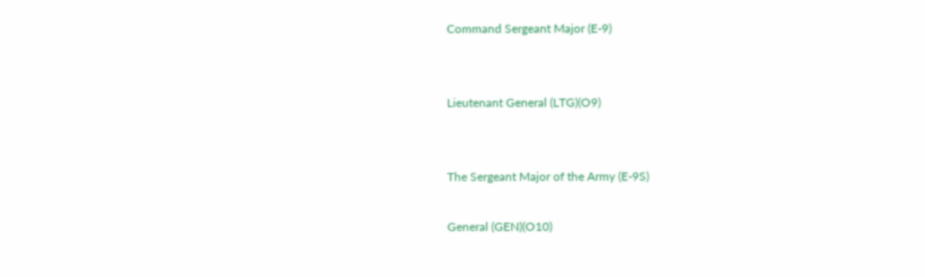Command Sergeant Major (E-9)


Lieutenant General (LTG)(O9)


The Sergeant Major of the Army (E-9S)

General (GEN)(O10)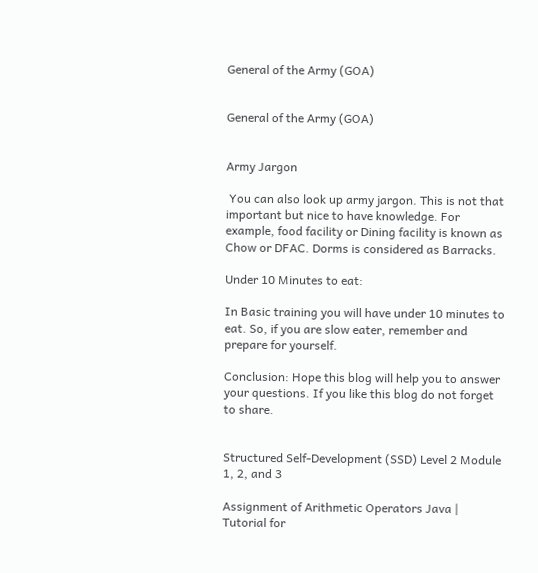General of the Army (GOA)


General of the Army (GOA)


Army Jargon

 You can also look up army jargon. This is not that important but nice to have knowledge. For example, food facility or Dining facility is known as Chow or DFAC. Dorms is considered as Barracks.

Under 10 Minutes to eat:

In Basic training you will have under 10 minutes to eat. So, if you are slow eater, remember and prepare for yourself.

Conclusion: Hope this blog will help you to answer your questions. If you like this blog do not forget to share.


Structured Self-Development (SSD) Level 2 Module 1, 2, and 3

Assignment of Arithmetic Operators Java | Tutorial for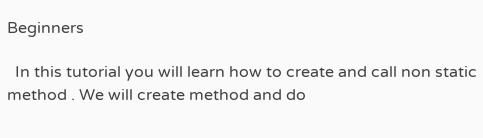Beginners

  In this tutorial you will learn how to create and call non static method . We will create method and do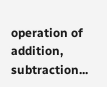operation of addition, subtraction...